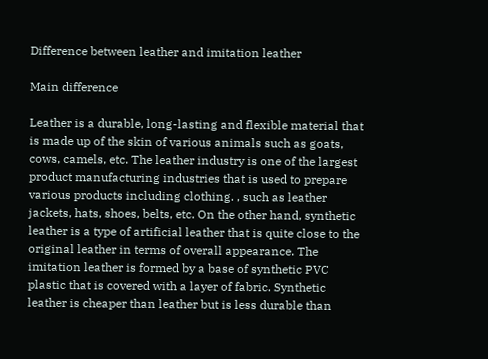Difference between leather and imitation leather

Main difference

Leather is a durable, long-lasting and flexible material that is made up of the skin of various animals such as goats, cows, camels, etc. The leather industry is one of the largest product manufacturing industries that is used to prepare various products including clothing. , such as leather jackets, hats, shoes, belts, etc. On the other hand, synthetic leather is a type of artificial leather that is quite close to the original leather in terms of overall appearance. The imitation leather is formed by a base of synthetic PVC plastic that is covered with a layer of fabric. Synthetic leather is cheaper than leather but is less durable than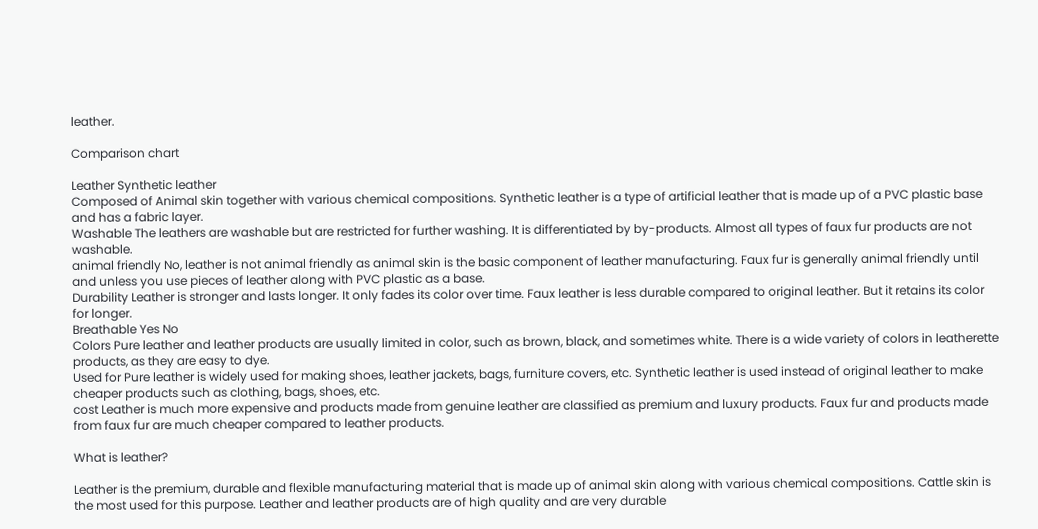leather.

Comparison chart

Leather Synthetic leather
Composed of Animal skin together with various chemical compositions. Synthetic leather is a type of artificial leather that is made up of a PVC plastic base and has a fabric layer.
Washable The leathers are washable but are restricted for further washing. It is differentiated by by-products. Almost all types of faux fur products are not washable.
animal friendly No, leather is not animal friendly as animal skin is the basic component of leather manufacturing. Faux fur is generally animal friendly until and unless you use pieces of leather along with PVC plastic as a base.
Durability Leather is stronger and lasts longer. It only fades its color over time. Faux leather is less durable compared to original leather. But it retains its color for longer.
Breathable Yes No
Colors Pure leather and leather products are usually limited in color, such as brown, black, and sometimes white. There is a wide variety of colors in leatherette products, as they are easy to dye.
Used for Pure leather is widely used for making shoes, leather jackets, bags, furniture covers, etc. Synthetic leather is used instead of original leather to make cheaper products such as clothing, bags, shoes, etc.
cost Leather is much more expensive and products made from genuine leather are classified as premium and luxury products. Faux fur and products made from faux fur are much cheaper compared to leather products.

What is leather?

Leather is the premium, durable and flexible manufacturing material that is made up of animal skin along with various chemical compositions. Cattle skin is the most used for this purpose. Leather and leather products are of high quality and are very durable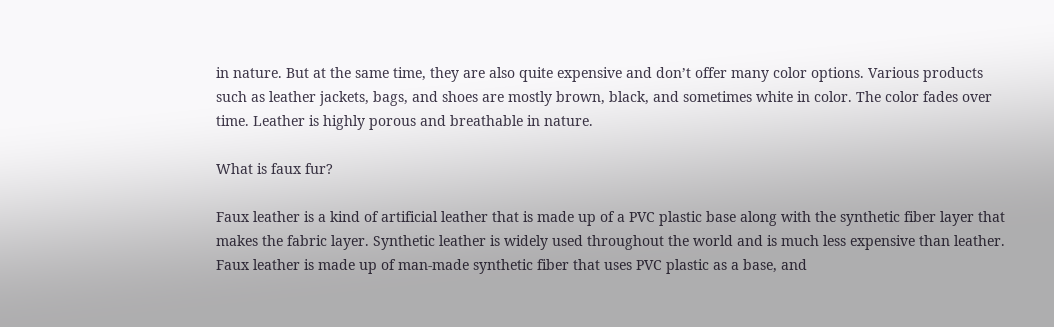in nature. But at the same time, they are also quite expensive and don’t offer many color options. Various products such as leather jackets, bags, and shoes are mostly brown, black, and sometimes white in color. The color fades over time. Leather is highly porous and breathable in nature.

What is faux fur?

Faux leather is a kind of artificial leather that is made up of a PVC plastic base along with the synthetic fiber layer that makes the fabric layer. Synthetic leather is widely used throughout the world and is much less expensive than leather. Faux leather is made up of man-made synthetic fiber that uses PVC plastic as a base, and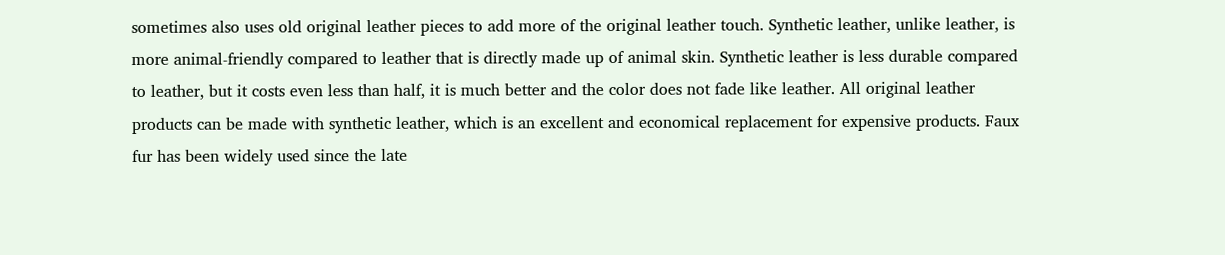sometimes also uses old original leather pieces to add more of the original leather touch. Synthetic leather, unlike leather, is more animal-friendly compared to leather that is directly made up of animal skin. Synthetic leather is less durable compared to leather, but it costs even less than half, it is much better and the color does not fade like leather. All original leather products can be made with synthetic leather, which is an excellent and economical replacement for expensive products. Faux fur has been widely used since the late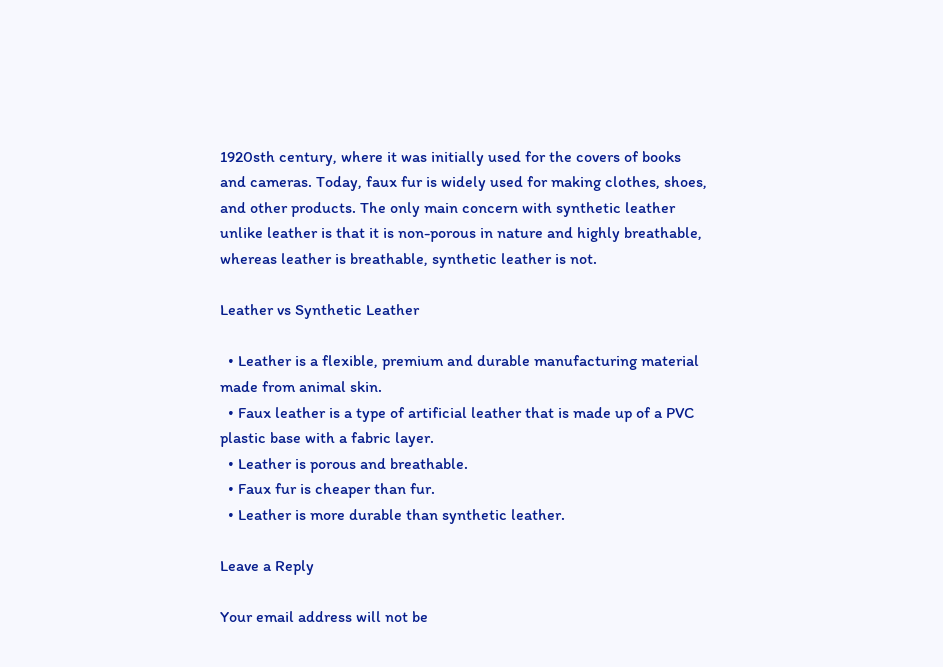1920sth century, where it was initially used for the covers of books and cameras. Today, faux fur is widely used for making clothes, shoes, and other products. The only main concern with synthetic leather unlike leather is that it is non-porous in nature and highly breathable, whereas leather is breathable, synthetic leather is not.

Leather vs Synthetic Leather

  • Leather is a flexible, premium and durable manufacturing material made from animal skin.
  • Faux leather is a type of artificial leather that is made up of a PVC plastic base with a fabric layer.
  • Leather is porous and breathable.
  • Faux fur is cheaper than fur.
  • Leather is more durable than synthetic leather.

Leave a Reply

Your email address will not be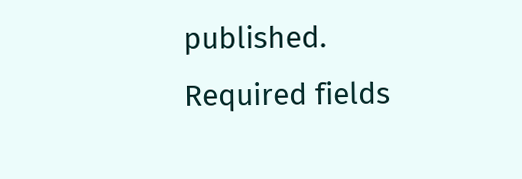published. Required fields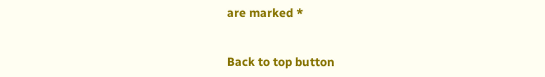are marked *


Back to top button